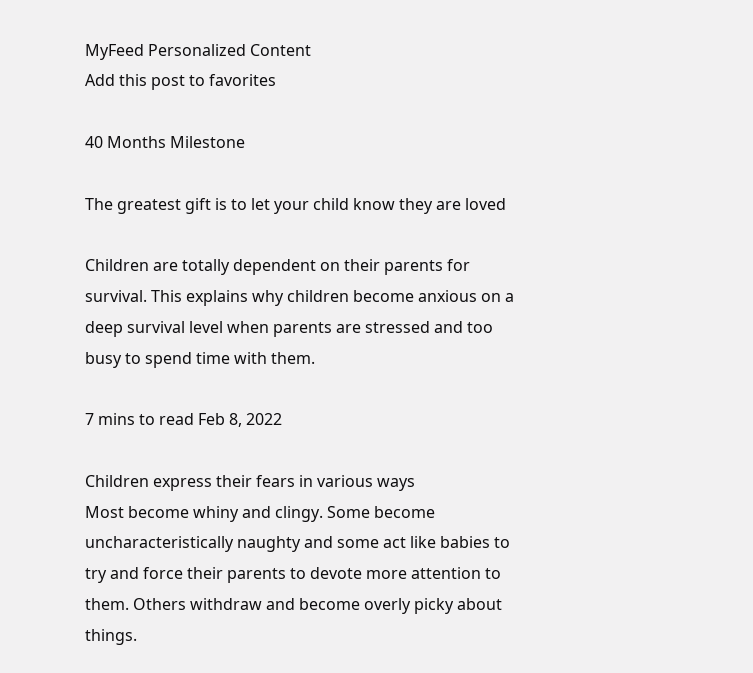MyFeed Personalized Content
Add this post to favorites

40 Months Milestone

The greatest gift is to let your child know they are loved

Children are totally dependent on their parents for survival. This explains why children become anxious on a deep survival level when parents are stressed and too busy to spend time with them.

7 mins to read Feb 8, 2022

Children express their fears in various ways
Most become whiny and clingy. Some become uncharacteristically naughty and some act like babies to try and force their parents to devote more attention to them. Others withdraw and become overly picky about things.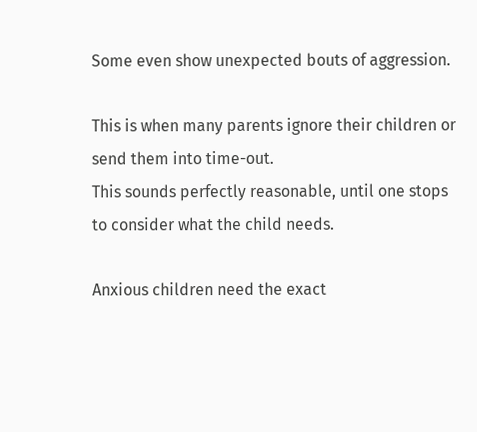Some even show unexpected bouts of aggression.

This is when many parents ignore their children or send them into time-out.
This sounds perfectly reasonable, until one stops to consider what the child needs.

Anxious children need the exact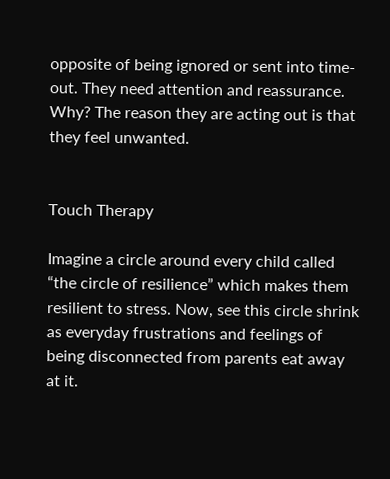opposite of being ignored or sent into time-out. They need attention and reassurance. Why? The reason they are acting out is that they feel unwanted.


Touch Therapy

Imagine a circle around every child called “the circle of resilience” which makes them resilient to stress. Now, see this circle shrink as everyday frustrations and feelings of being disconnected from parents eat away at it.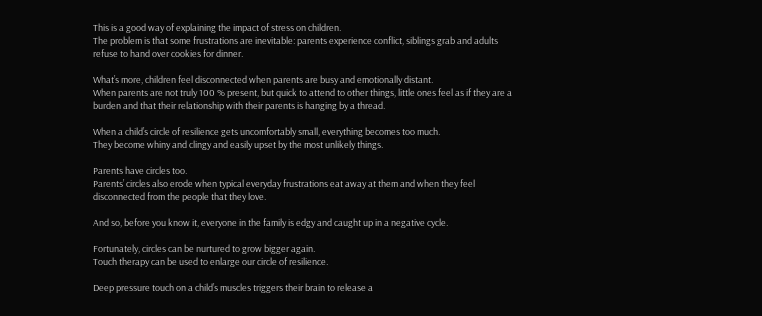This is a good way of explaining the impact of stress on children.
The problem is that some frustrations are inevitable: parents experience conflict, siblings grab and adults refuse to hand over cookies for dinner.

What’s more, children feel disconnected when parents are busy and emotionally distant.
When parents are not truly 100 % present, but quick to attend to other things, little ones feel as if they are a burden and that their relationship with their parents is hanging by a thread.

When a child’s circle of resilience gets uncomfortably small, everything becomes too much.
They become whiny and clingy and easily upset by the most unlikely things.

Parents have circles too.
Parents’ circles also erode when typical everyday frustrations eat away at them and when they feel disconnected from the people that they love.

And so, before you know it, everyone in the family is edgy and caught up in a negative cycle.

Fortunately, circles can be nurtured to grow bigger again.
Touch therapy can be used to enlarge our circle of resilience.

Deep pressure touch on a child’s muscles triggers their brain to release a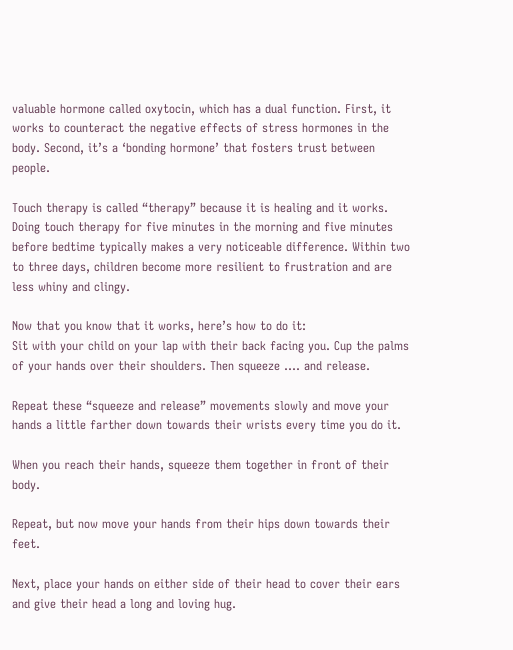valuable hormone called oxytocin, which has a dual function. First, it works to counteract the negative effects of stress hormones in the body. Second, it’s a ‘bonding hormone’ that fosters trust between people.

Touch therapy is called “therapy” because it is healing and it works.
Doing touch therapy for five minutes in the morning and five minutes before bedtime typically makes a very noticeable difference. Within two to three days, children become more resilient to frustration and are less whiny and clingy.

Now that you know that it works, here’s how to do it:
Sit with your child on your lap with their back facing you. Cup the palms of your hands over their shoulders. Then squeeze …. and release.

Repeat these “squeeze and release” movements slowly and move your hands a little farther down towards their wrists every time you do it.

When you reach their hands, squeeze them together in front of their body.

Repeat, but now move your hands from their hips down towards their feet.

Next, place your hands on either side of their head to cover their ears and give their head a long and loving hug.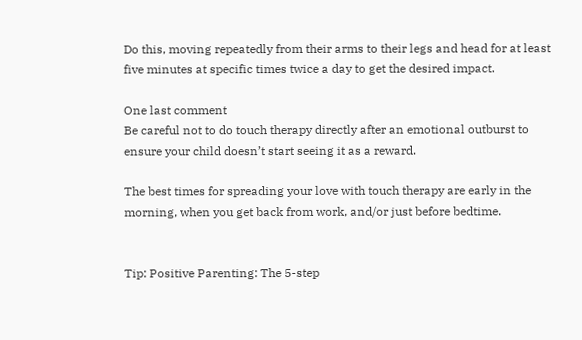Do this, moving repeatedly from their arms to their legs and head for at least five minutes at specific times twice a day to get the desired impact.

One last comment
Be careful not to do touch therapy directly after an emotional outburst to ensure your child doesn’t start seeing it as a reward.

The best times for spreading your love with touch therapy are early in the morning, when you get back from work, and/or just before bedtime.


Tip: Positive Parenting: The 5-step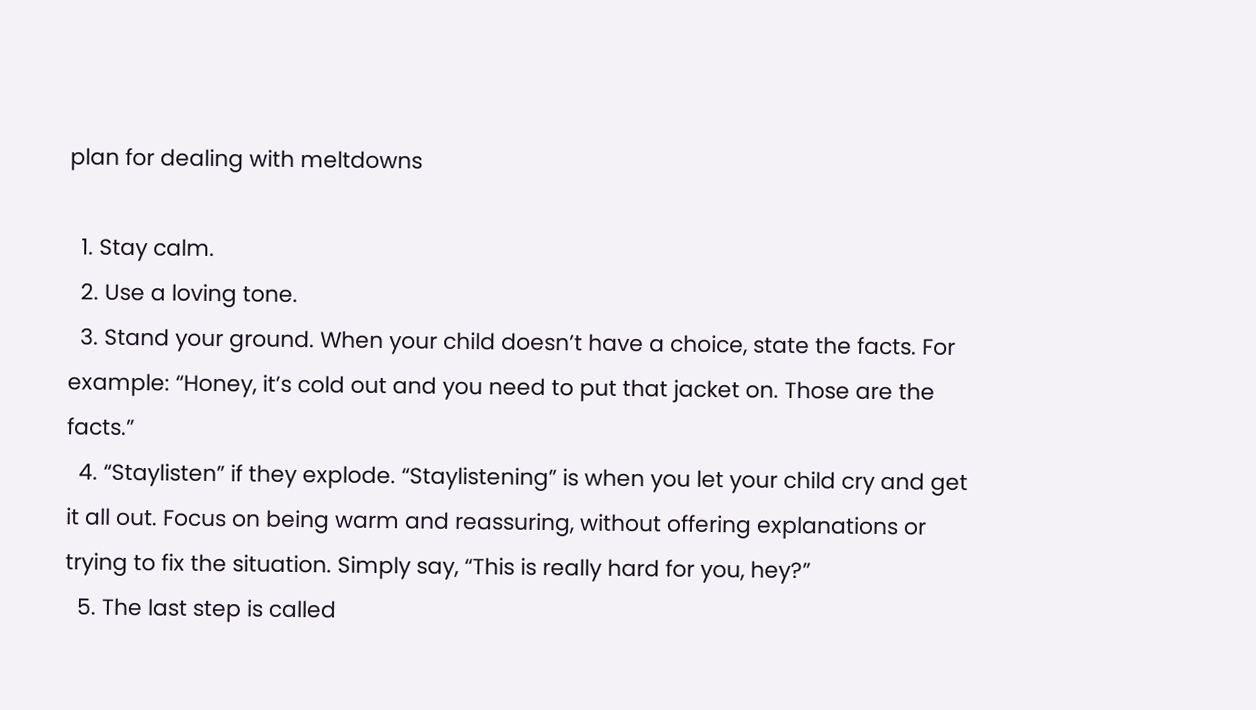plan for dealing with meltdowns

  1. Stay calm.
  2. Use a loving tone.
  3. Stand your ground. When your child doesn’t have a choice, state the facts. For example: “Honey, it’s cold out and you need to put that jacket on. Those are the facts.”
  4. “Staylisten” if they explode. “Staylistening” is when you let your child cry and get it all out. Focus on being warm and reassuring, without offering explanations or trying to fix the situation. Simply say, “This is really hard for you, hey?”
  5. The last step is called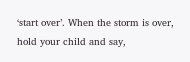‘start over’. When the storm is over, hold your child and say,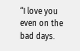“I love you even on the bad days.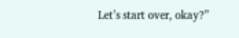Let’s start over, okay?”